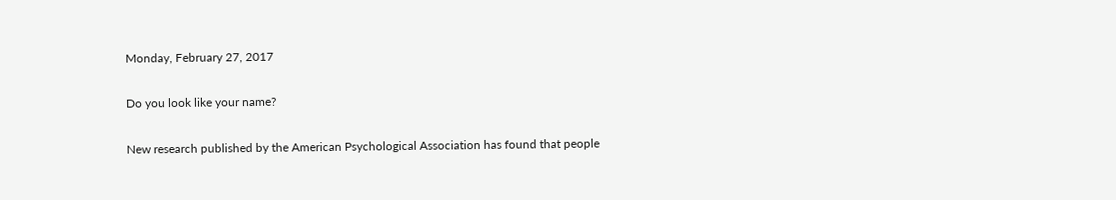Monday, February 27, 2017

Do you look like your name?

New research published by the American Psychological Association has found that people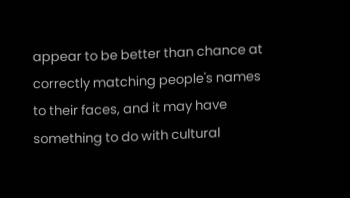appear to be better than chance at correctly matching people's names to their faces, and it may have something to do with cultural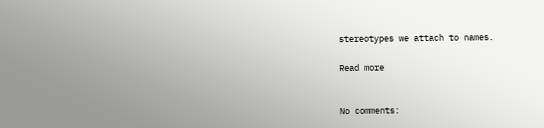stereotypes we attach to names.

Read more


No comments: